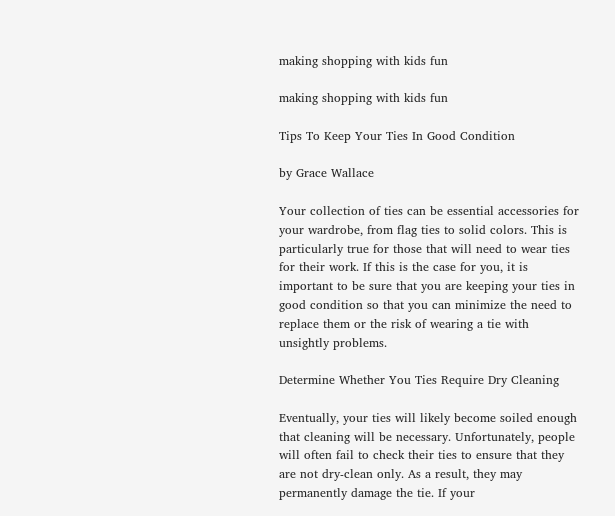making shopping with kids fun

making shopping with kids fun

Tips To Keep Your Ties In Good Condition

by Grace Wallace

Your collection of ties can be essential accessories for your wardrobe, from flag ties to solid colors. This is particularly true for those that will need to wear ties for their work. If this is the case for you, it is important to be sure that you are keeping your ties in good condition so that you can minimize the need to replace them or the risk of wearing a tie with unsightly problems.

Determine Whether You Ties Require Dry Cleaning

Eventually, your ties will likely become soiled enough that cleaning will be necessary. Unfortunately, people will often fail to check their ties to ensure that they are not dry-clean only. As a result, they may permanently damage the tie. If your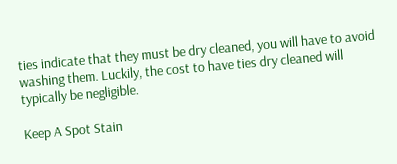ties indicate that they must be dry cleaned, you will have to avoid washing them. Luckily, the cost to have ties dry cleaned will typically be negligible.

Keep A Spot Stain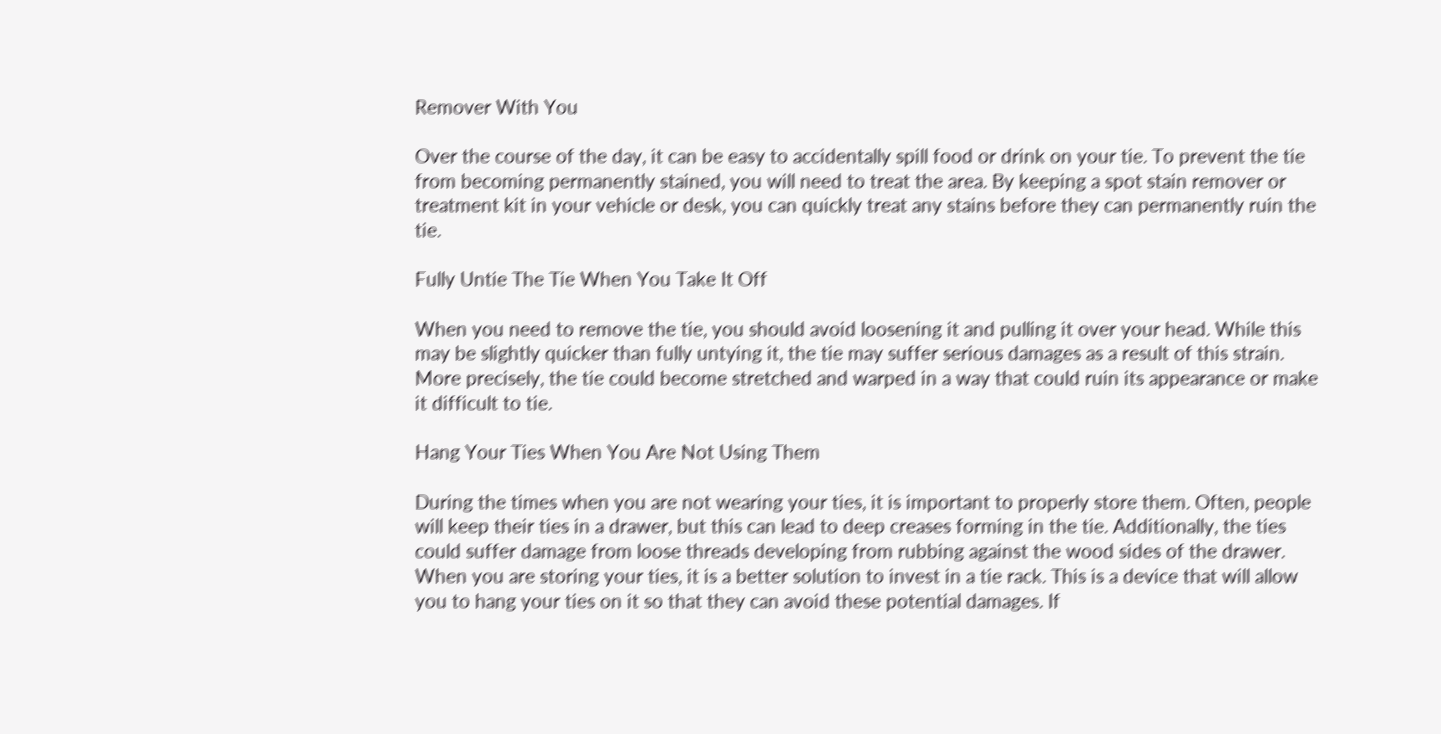Remover With You

Over the course of the day, it can be easy to accidentally spill food or drink on your tie. To prevent the tie from becoming permanently stained, you will need to treat the area. By keeping a spot stain remover or treatment kit in your vehicle or desk, you can quickly treat any stains before they can permanently ruin the tie.

Fully Untie The Tie When You Take It Off

When you need to remove the tie, you should avoid loosening it and pulling it over your head. While this may be slightly quicker than fully untying it, the tie may suffer serious damages as a result of this strain. More precisely, the tie could become stretched and warped in a way that could ruin its appearance or make it difficult to tie.

Hang Your Ties When You Are Not Using Them

During the times when you are not wearing your ties, it is important to properly store them. Often, people will keep their ties in a drawer, but this can lead to deep creases forming in the tie. Additionally, the ties could suffer damage from loose threads developing from rubbing against the wood sides of the drawer. When you are storing your ties, it is a better solution to invest in a tie rack. This is a device that will allow you to hang your ties on it so that they can avoid these potential damages. If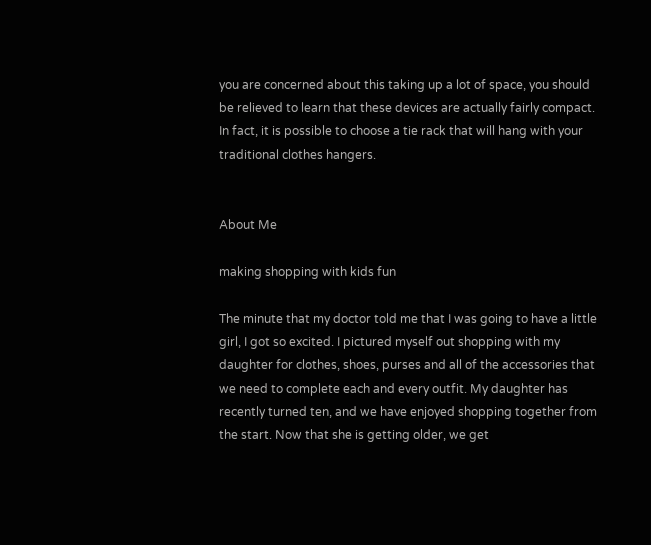you are concerned about this taking up a lot of space, you should be relieved to learn that these devices are actually fairly compact. In fact, it is possible to choose a tie rack that will hang with your traditional clothes hangers.


About Me

making shopping with kids fun

The minute that my doctor told me that I was going to have a little girl, I got so excited. I pictured myself out shopping with my daughter for clothes, shoes, purses and all of the accessories that we need to complete each and every outfit. My daughter has recently turned ten, and we have enjoyed shopping together from the start. Now that she is getting older, we get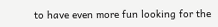to have even more fun looking for the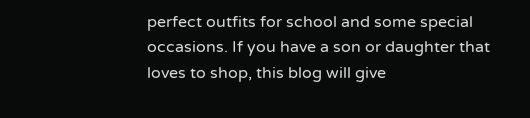perfect outfits for school and some special occasions. If you have a son or daughter that loves to shop, this blog will give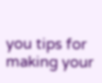you tips for making your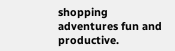shopping adventures fun and productive.